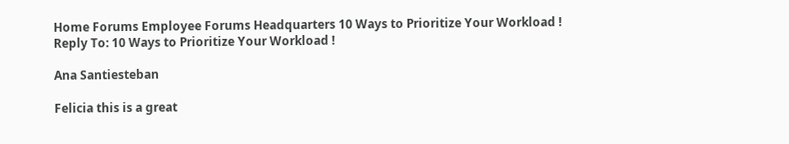Home Forums Employee Forums Headquarters 10 Ways to Prioritize Your Workload ! Reply To: 10 Ways to Prioritize Your Workload !

Ana Santiesteban

Felicia this is a great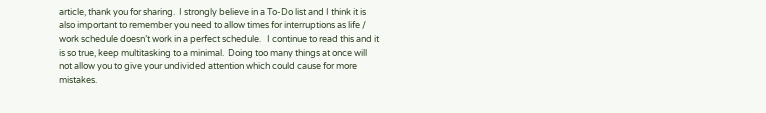article, thank you for sharing.  I strongly believe in a To-Do list and I think it is also important to remember you need to allow times for interruptions as life / work schedule doesn’t work in a perfect schedule.   I continue to read this and it is so true, keep multitasking to a minimal.  Doing too many things at once will not allow you to give your undivided attention which could cause for more mistakes.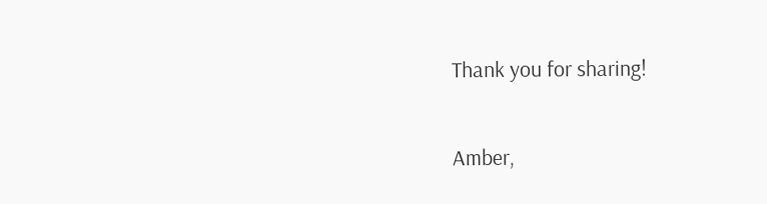Thank you for sharing!

Amber,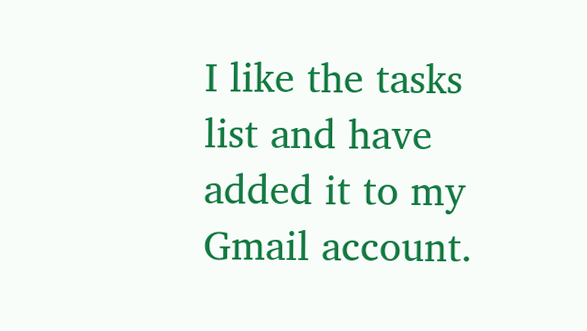I like the tasks list and have added it to my Gmail account.